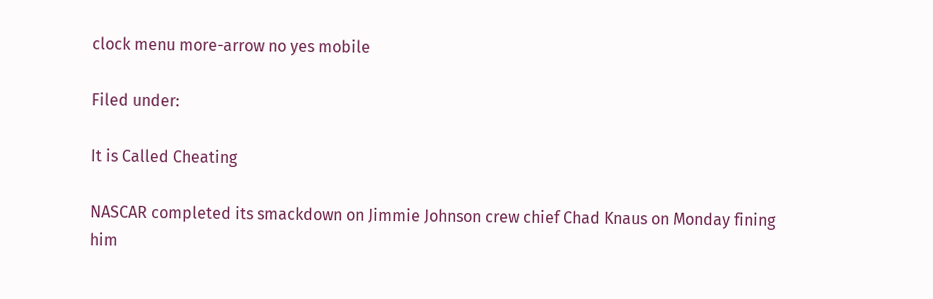clock menu more-arrow no yes mobile

Filed under:

It is Called Cheating

NASCAR completed its smackdown on Jimmie Johnson crew chief Chad Knaus on Monday fining him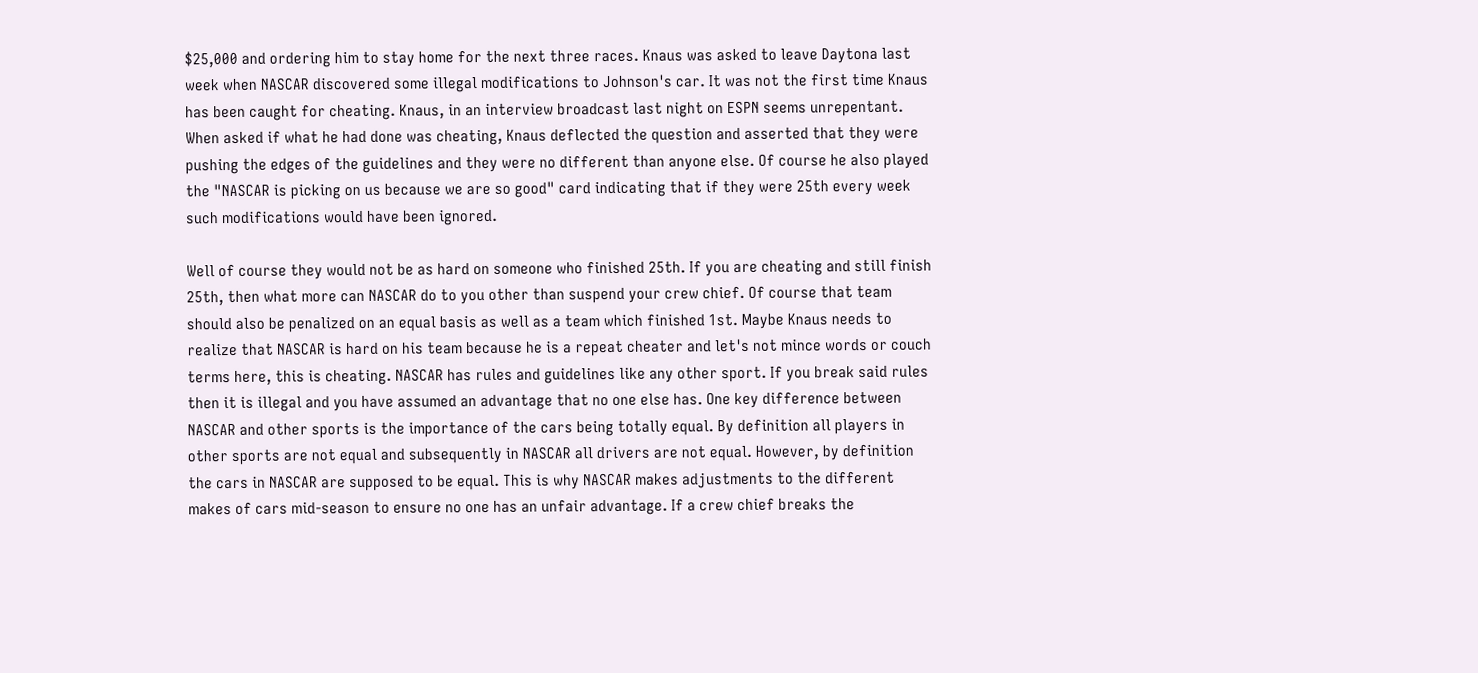$25,000 and ordering him to stay home for the next three races. Knaus was asked to leave Daytona last week when NASCAR discovered some illegal modifications to Johnson's car. It was not the first time Knaus has been caught for cheating. Knaus, in an interview broadcast last night on ESPN seems unrepentant. When asked if what he had done was cheating, Knaus deflected the question and asserted that they were pushing the edges of the guidelines and they were no different than anyone else. Of course he also played the "NASCAR is picking on us because we are so good" card indicating that if they were 25th every week such modifications would have been ignored.

Well of course they would not be as hard on someone who finished 25th. If you are cheating and still finish 25th, then what more can NASCAR do to you other than suspend your crew chief. Of course that team should also be penalized on an equal basis as well as a team which finished 1st. Maybe Knaus needs to realize that NASCAR is hard on his team because he is a repeat cheater and let's not mince words or couch terms here, this is cheating. NASCAR has rules and guidelines like any other sport. If you break said rules then it is illegal and you have assumed an advantage that no one else has. One key difference between NASCAR and other sports is the importance of the cars being totally equal. By definition all players in other sports are not equal and subsequently in NASCAR all drivers are not equal. However, by definition the cars in NASCAR are supposed to be equal. This is why NASCAR makes adjustments to the different makes of cars mid-season to ensure no one has an unfair advantage. If a crew chief breaks the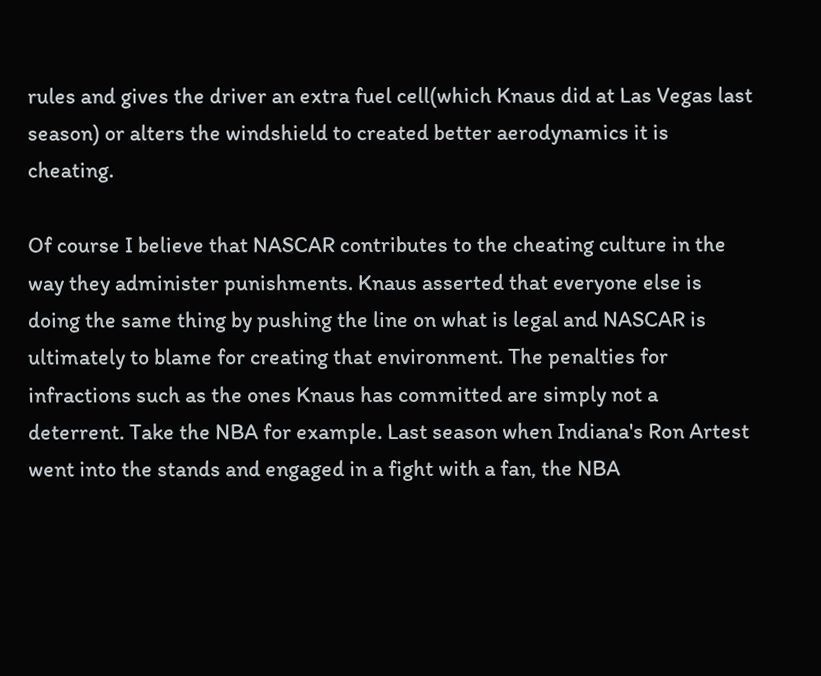rules and gives the driver an extra fuel cell(which Knaus did at Las Vegas last season) or alters the windshield to created better aerodynamics it is cheating.

Of course I believe that NASCAR contributes to the cheating culture in the way they administer punishments. Knaus asserted that everyone else is doing the same thing by pushing the line on what is legal and NASCAR is ultimately to blame for creating that environment. The penalties for infractions such as the ones Knaus has committed are simply not a deterrent. Take the NBA for example. Last season when Indiana's Ron Artest went into the stands and engaged in a fight with a fan, the NBA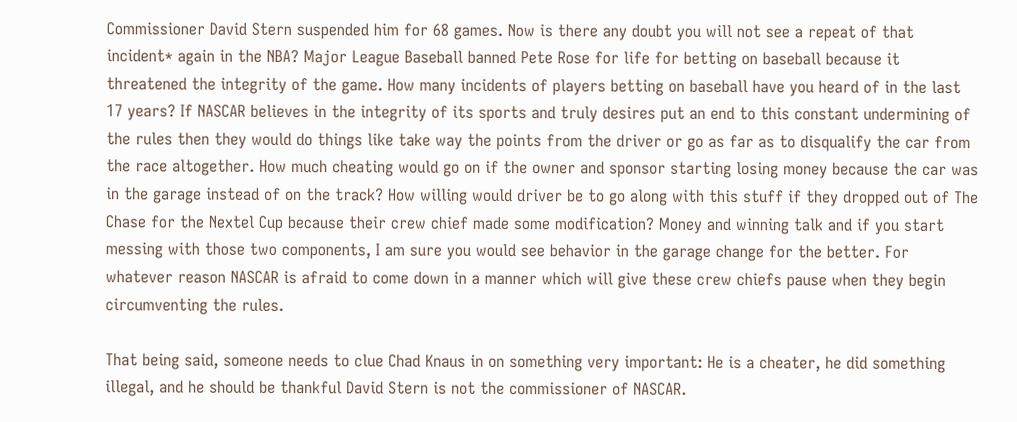Commissioner David Stern suspended him for 68 games. Now is there any doubt you will not see a repeat of that incident* again in the NBA? Major League Baseball banned Pete Rose for life for betting on baseball because it threatened the integrity of the game. How many incidents of players betting on baseball have you heard of in the last 17 years? If NASCAR believes in the integrity of its sports and truly desires put an end to this constant undermining of the rules then they would do things like take way the points from the driver or go as far as to disqualify the car from the race altogether. How much cheating would go on if the owner and sponsor starting losing money because the car was in the garage instead of on the track? How willing would driver be to go along with this stuff if they dropped out of The Chase for the Nextel Cup because their crew chief made some modification? Money and winning talk and if you start messing with those two components, I am sure you would see behavior in the garage change for the better. For whatever reason NASCAR is afraid to come down in a manner which will give these crew chiefs pause when they begin circumventing the rules.

That being said, someone needs to clue Chad Knaus in on something very important: He is a cheater, he did something illegal, and he should be thankful David Stern is not the commissioner of NASCAR.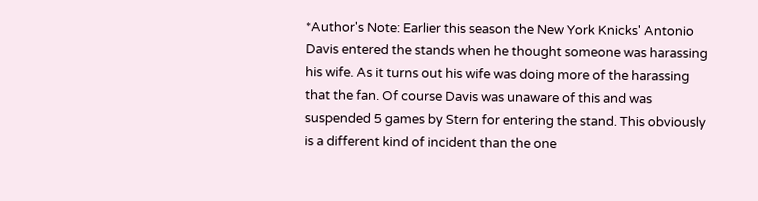*Author's Note: Earlier this season the New York Knicks' Antonio Davis entered the stands when he thought someone was harassing his wife. As it turns out his wife was doing more of the harassing that the fan. Of course Davis was unaware of this and was suspended 5 games by Stern for entering the stand. This obviously is a different kind of incident than the one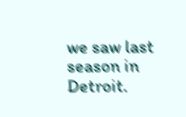we saw last season in Detroit.